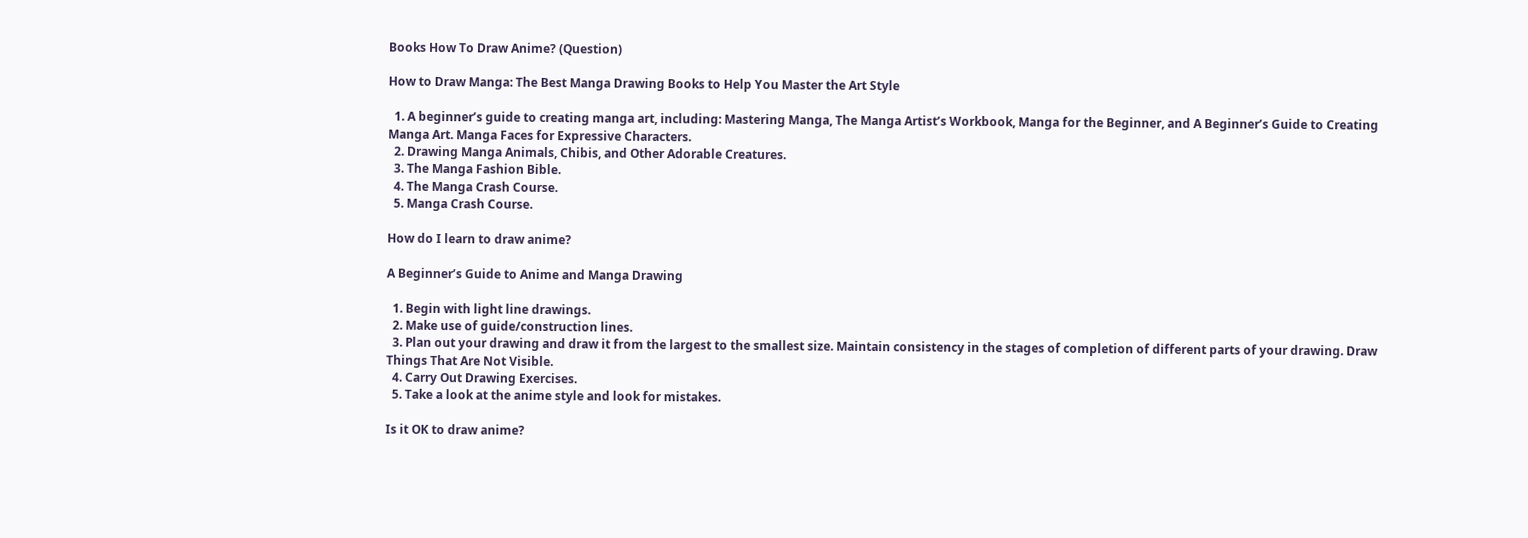Books How To Draw Anime? (Question)

How to Draw Manga: The Best Manga Drawing Books to Help You Master the Art Style

  1. A beginner’s guide to creating manga art, including: Mastering Manga, The Manga Artist’s Workbook, Manga for the Beginner, and A Beginner’s Guide to Creating Manga Art. Manga Faces for Expressive Characters.
  2. Drawing Manga Animals, Chibis, and Other Adorable Creatures.
  3. The Manga Fashion Bible.
  4. The Manga Crash Course.
  5. Manga Crash Course.

How do I learn to draw anime?

A Beginner’s Guide to Anime and Manga Drawing

  1. Begin with light line drawings.
  2. Make use of guide/construction lines.
  3. Plan out your drawing and draw it from the largest to the smallest size. Maintain consistency in the stages of completion of different parts of your drawing. Draw Things That Are Not Visible.
  4. Carry Out Drawing Exercises.
  5. Take a look at the anime style and look for mistakes.

Is it OK to draw anime?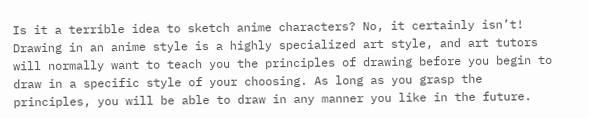Is it a terrible idea to sketch anime characters? No, it certainly isn’t! Drawing in an anime style is a highly specialized art style, and art tutors will normally want to teach you the principles of drawing before you begin to draw in a specific style of your choosing. As long as you grasp the principles, you will be able to draw in any manner you like in the future.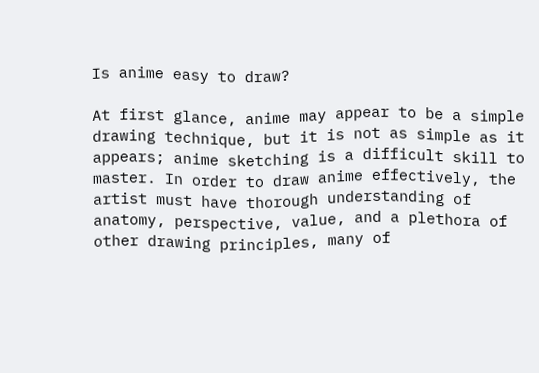Is anime easy to draw?

At first glance, anime may appear to be a simple drawing technique, but it is not as simple as it appears; anime sketching is a difficult skill to master. In order to draw anime effectively, the artist must have thorough understanding of anatomy, perspective, value, and a plethora of other drawing principles, many of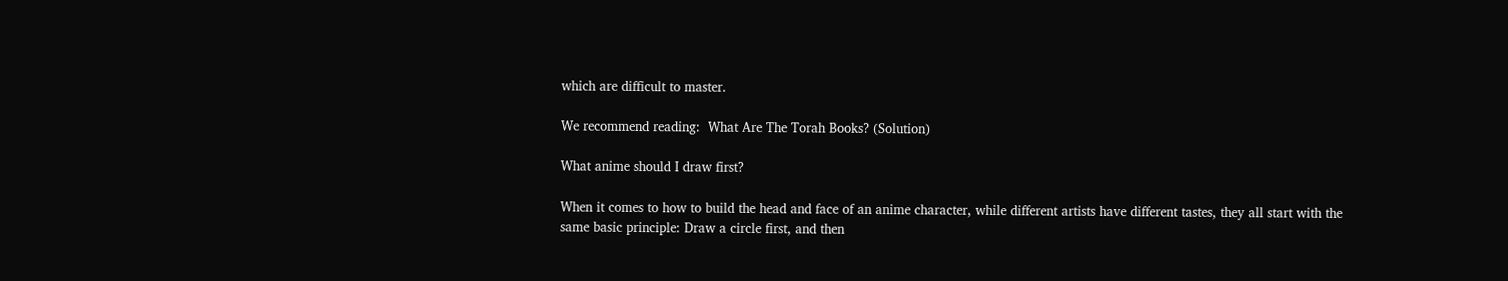which are difficult to master.

We recommend reading:  What Are The Torah Books? (Solution)

What anime should I draw first?

When it comes to how to build the head and face of an anime character, while different artists have different tastes, they all start with the same basic principle: Draw a circle first, and then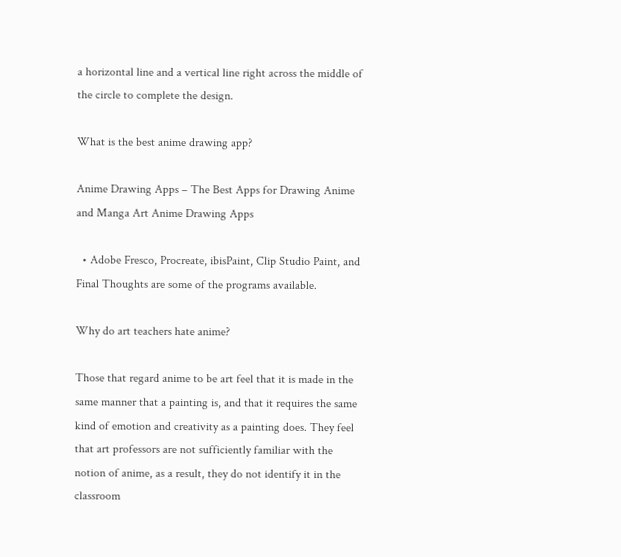a horizontal line and a vertical line right across the middle of the circle to complete the design.

What is the best anime drawing app?

Anime Drawing Apps – The Best Apps for Drawing Anime and Manga Art Anime Drawing Apps

  • Adobe Fresco, Procreate, ibisPaint, Clip Studio Paint, and Final Thoughts are some of the programs available.

Why do art teachers hate anime?

Those that regard anime to be art feel that it is made in the same manner that a painting is, and that it requires the same kind of emotion and creativity as a painting does. They feel that art professors are not sufficiently familiar with the notion of anime, as a result, they do not identify it in the classroom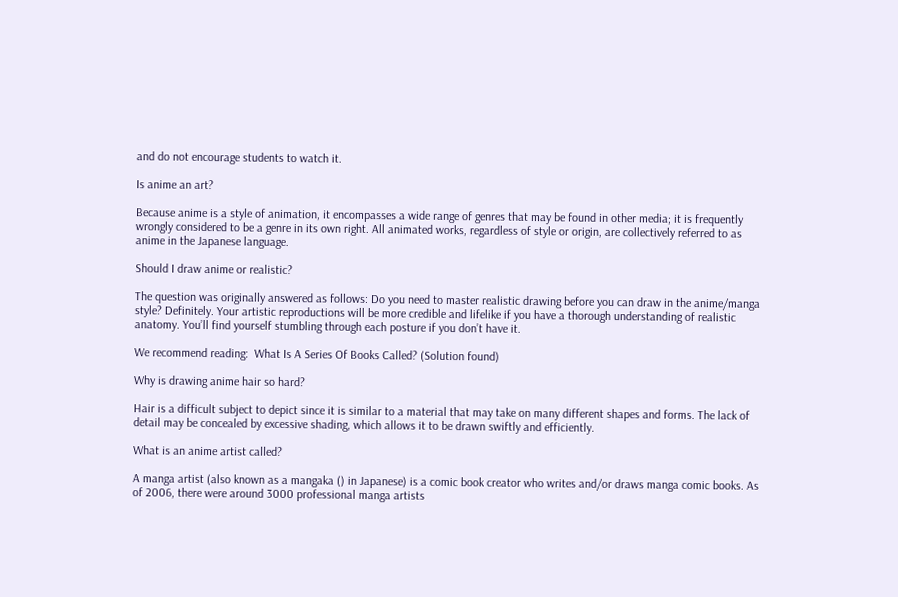and do not encourage students to watch it.

Is anime an art?

Because anime is a style of animation, it encompasses a wide range of genres that may be found in other media; it is frequently wrongly considered to be a genre in its own right. All animated works, regardless of style or origin, are collectively referred to as anime in the Japanese language.

Should I draw anime or realistic?

The question was originally answered as follows: Do you need to master realistic drawing before you can draw in the anime/manga style? Definitely. Your artistic reproductions will be more credible and lifelike if you have a thorough understanding of realistic anatomy. You’ll find yourself stumbling through each posture if you don’t have it.

We recommend reading:  What Is A Series Of Books Called? (Solution found)

Why is drawing anime hair so hard?

Hair is a difficult subject to depict since it is similar to a material that may take on many different shapes and forms. The lack of detail may be concealed by excessive shading, which allows it to be drawn swiftly and efficiently.

What is an anime artist called?

A manga artist (also known as a mangaka () in Japanese) is a comic book creator who writes and/or draws manga comic books. As of 2006, there were around 3000 professional manga artists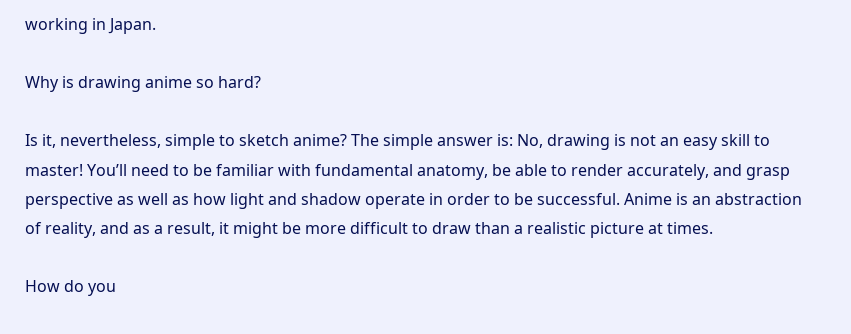working in Japan.

Why is drawing anime so hard?

Is it, nevertheless, simple to sketch anime? The simple answer is: No, drawing is not an easy skill to master! You’ll need to be familiar with fundamental anatomy, be able to render accurately, and grasp perspective as well as how light and shadow operate in order to be successful. Anime is an abstraction of reality, and as a result, it might be more difficult to draw than a realistic picture at times.

How do you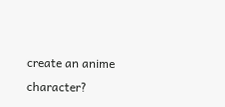create an anime character?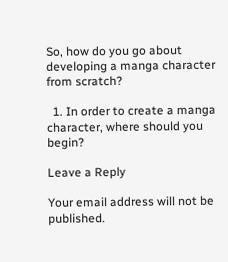So, how do you go about developing a manga character from scratch?

  1. In order to create a manga character, where should you begin?

Leave a Reply

Your email address will not be published.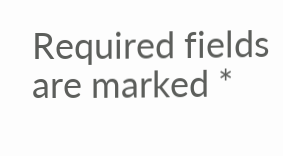Required fields are marked *